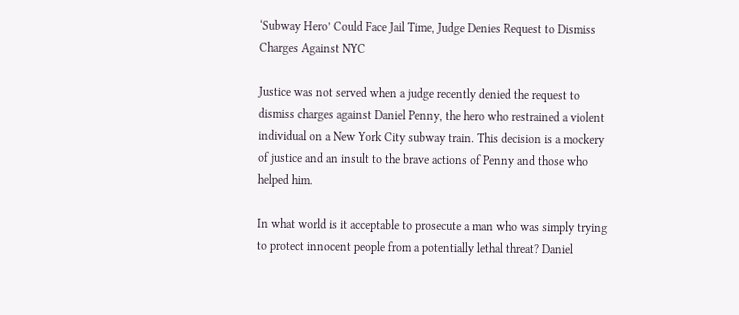‘Subway Hero’ Could Face Jail Time, Judge Denies Request to Dismiss Charges Against NYC

Justice was not served when a judge recently denied the request to dismiss charges against Daniel Penny, the hero who restrained a violent individual on a New York City subway train. This decision is a mockery of justice and an insult to the brave actions of Penny and those who helped him.

In what world is it acceptable to prosecute a man who was simply trying to protect innocent people from a potentially lethal threat? Daniel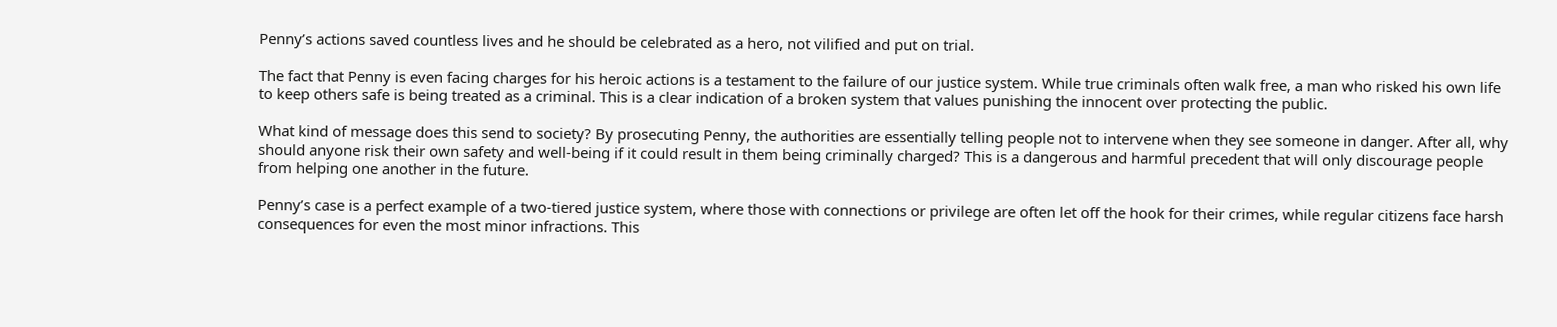Penny’s actions saved countless lives and he should be celebrated as a hero, not vilified and put on trial.

The fact that Penny is even facing charges for his heroic actions is a testament to the failure of our justice system. While true criminals often walk free, a man who risked his own life to keep others safe is being treated as a criminal. This is a clear indication of a broken system that values punishing the innocent over protecting the public.

What kind of message does this send to society? By prosecuting Penny, the authorities are essentially telling people not to intervene when they see someone in danger. After all, why should anyone risk their own safety and well-being if it could result in them being criminally charged? This is a dangerous and harmful precedent that will only discourage people from helping one another in the future.

Penny’s case is a perfect example of a two-tiered justice system, where those with connections or privilege are often let off the hook for their crimes, while regular citizens face harsh consequences for even the most minor infractions. This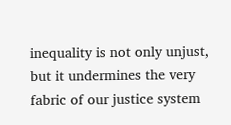inequality is not only unjust, but it undermines the very fabric of our justice system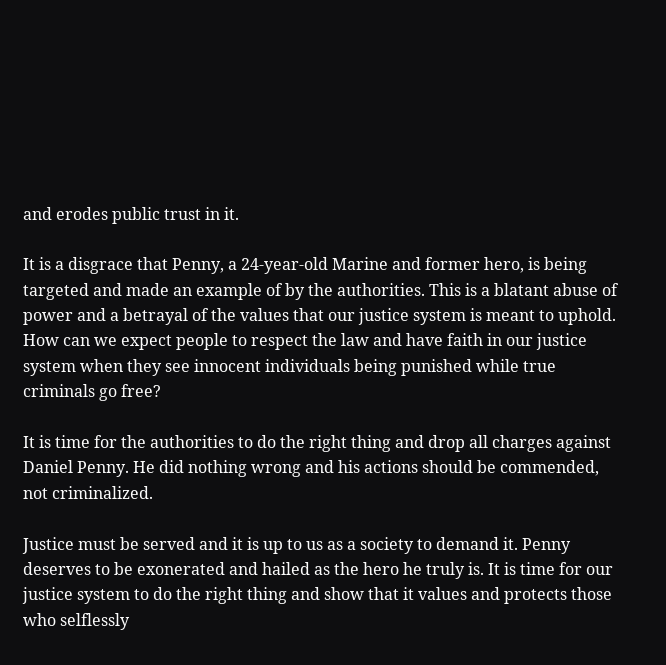and erodes public trust in it.

It is a disgrace that Penny, a 24-year-old Marine and former hero, is being targeted and made an example of by the authorities. This is a blatant abuse of power and a betrayal of the values that our justice system is meant to uphold. How can we expect people to respect the law and have faith in our justice system when they see innocent individuals being punished while true criminals go free?

It is time for the authorities to do the right thing and drop all charges against Daniel Penny. He did nothing wrong and his actions should be commended, not criminalized.

Justice must be served and it is up to us as a society to demand it. Penny deserves to be exonerated and hailed as the hero he truly is. It is time for our justice system to do the right thing and show that it values and protects those who selflessly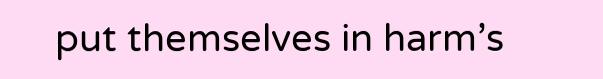put themselves in harm’s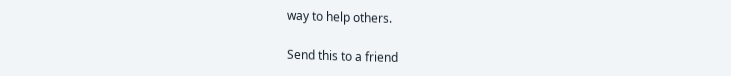way to help others.

Send this to a friend